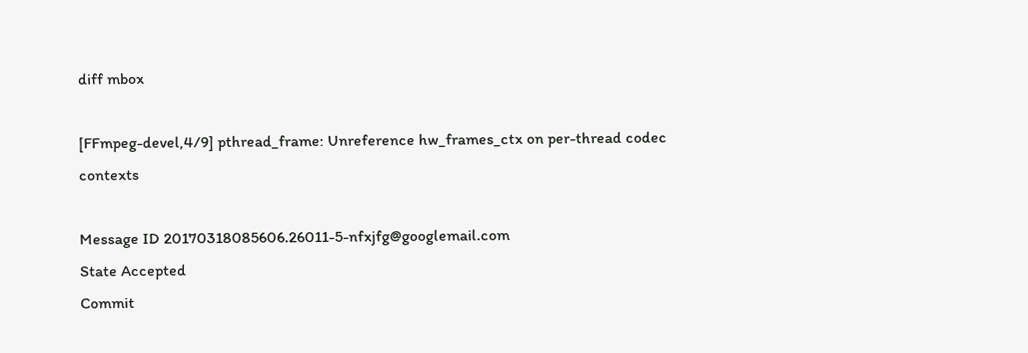diff mbox

[FFmpeg-devel,4/9] pthread_frame: Unreference hw_frames_ctx on per-thread codec contexts

Message ID 20170318085606.26011-5-nfxjfg@googlemail.com
State Accepted
Commit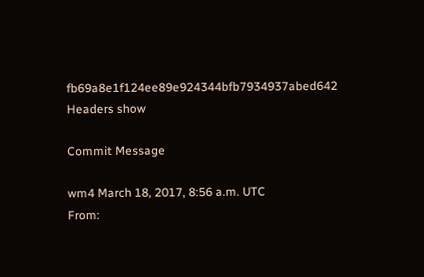fb69a8e1f124ee89e924344bfb7934937abed642
Headers show

Commit Message

wm4 March 18, 2017, 8:56 a.m. UTC
From: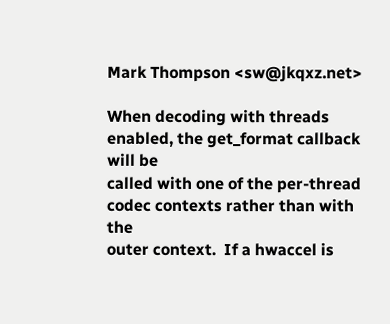Mark Thompson <sw@jkqxz.net>

When decoding with threads enabled, the get_format callback will be
called with one of the per-thread codec contexts rather than with the
outer context.  If a hwaccel is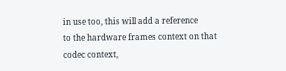in use too, this will add a reference
to the hardware frames context on that codec context,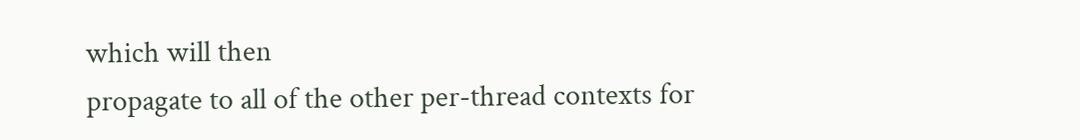which will then
propagate to all of the other per-thread contexts for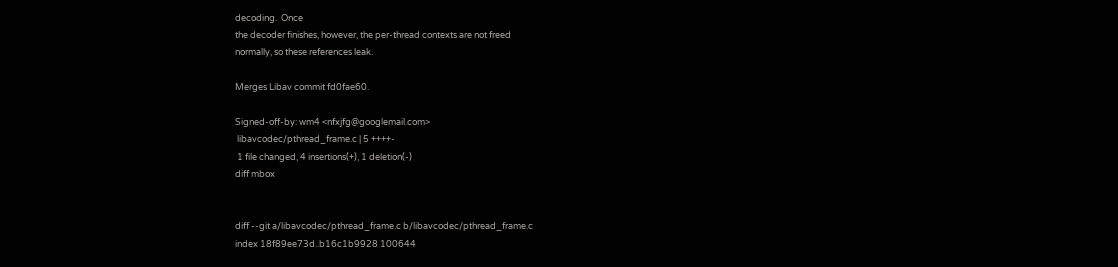decoding.  Once
the decoder finishes, however, the per-thread contexts are not freed
normally, so these references leak.

Merges Libav commit fd0fae60.

Signed-off-by: wm4 <nfxjfg@googlemail.com>
 libavcodec/pthread_frame.c | 5 ++++-
 1 file changed, 4 insertions(+), 1 deletion(-)
diff mbox


diff --git a/libavcodec/pthread_frame.c b/libavcodec/pthread_frame.c
index 18f89ee73d..b16c1b9928 100644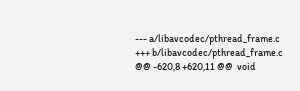--- a/libavcodec/pthread_frame.c
+++ b/libavcodec/pthread_frame.c
@@ -620,8 +620,11 @@  void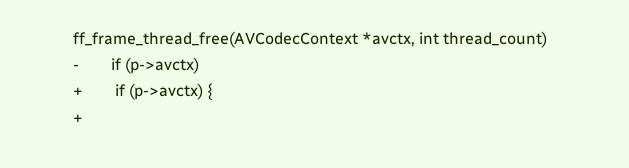ff_frame_thread_free(AVCodecContext *avctx, int thread_count)
-        if (p->avctx)
+        if (p->avctx) {
+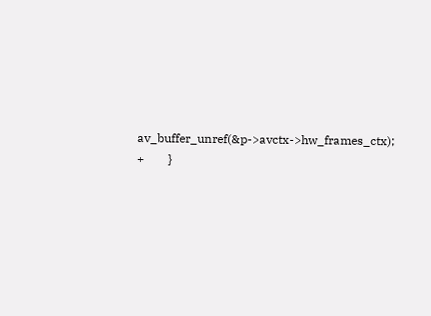av_buffer_unref(&p->avctx->hw_frames_ctx);
+        }